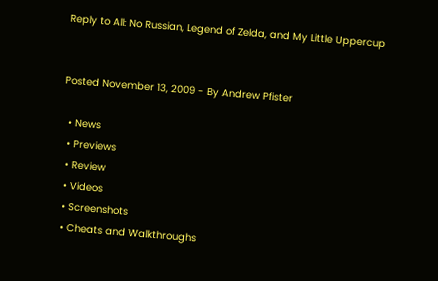Reply to All: No Russian, Legend of Zelda, and My Little Uppercup


Posted November 13, 2009 - By Andrew Pfister

  • News
  • Previews
  • Review
  • Videos
  • Screenshots
  • Cheats and Walkthroughs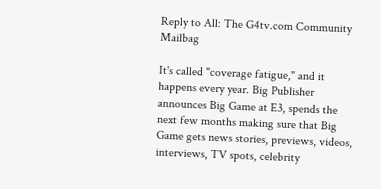Reply to All: The G4tv.com Community Mailbag

It's called "coverage fatigue," and it happens every year. Big Publisher announces Big Game at E3, spends the next few months making sure that Big Game gets news stories, previews, videos, interviews, TV spots, celebrity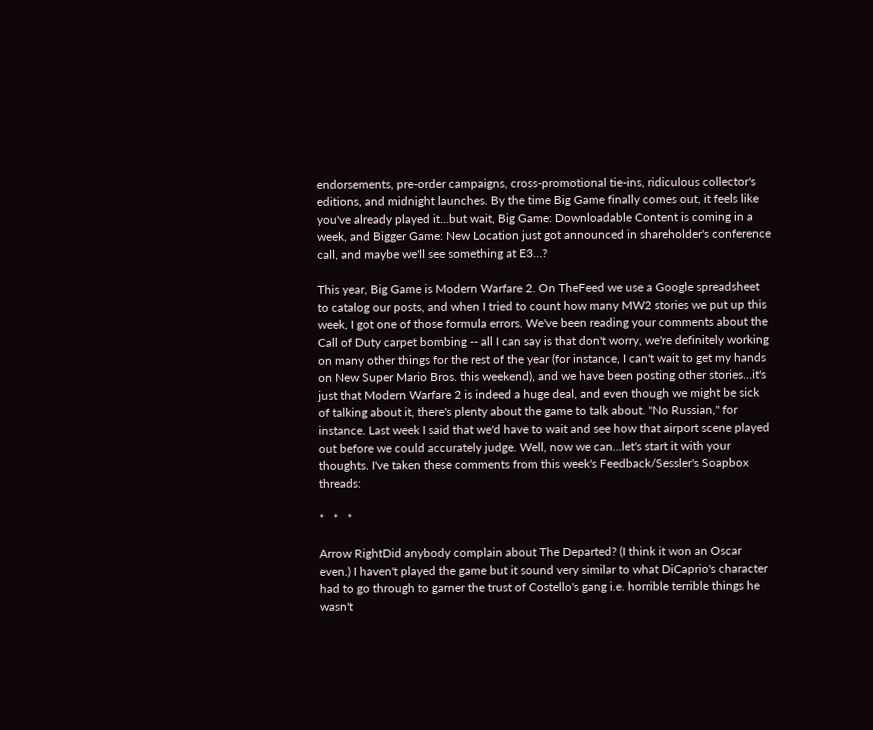endorsements, pre-order campaigns, cross-promotional tie-ins, ridiculous collector's editions, and midnight launches. By the time Big Game finally comes out, it feels like you've already played it…but wait, Big Game: Downloadable Content is coming in a week, and Bigger Game: New Location just got announced in shareholder's conference call, and maybe we'll see something at E3…?

This year, Big Game is Modern Warfare 2. On TheFeed we use a Google spreadsheet to catalog our posts, and when I tried to count how many MW2 stories we put up this week, I got one of those formula errors. We've been reading your comments about the Call of Duty carpet bombing -- all I can say is that don't worry, we're definitely working on many other things for the rest of the year (for instance, I can't wait to get my hands on New Super Mario Bros. this weekend), and we have been posting other stories…it's just that Modern Warfare 2 is indeed a huge deal, and even though we might be sick of talking about it, there's plenty about the game to talk about. "No Russian," for instance. Last week I said that we'd have to wait and see how that airport scene played out before we could accurately judge. Well, now we can…let's start it with your thoughts. I've taken these comments from this week's Feedback/Sessler's Soapbox threads:

*   *   *

Arrow RightDid anybody complain about The Departed? (I think it won an Oscar even.) I haven't played the game but it sound very similar to what DiCaprio's character had to go through to garner the trust of Costello's gang i.e. horrible terrible things he wasn't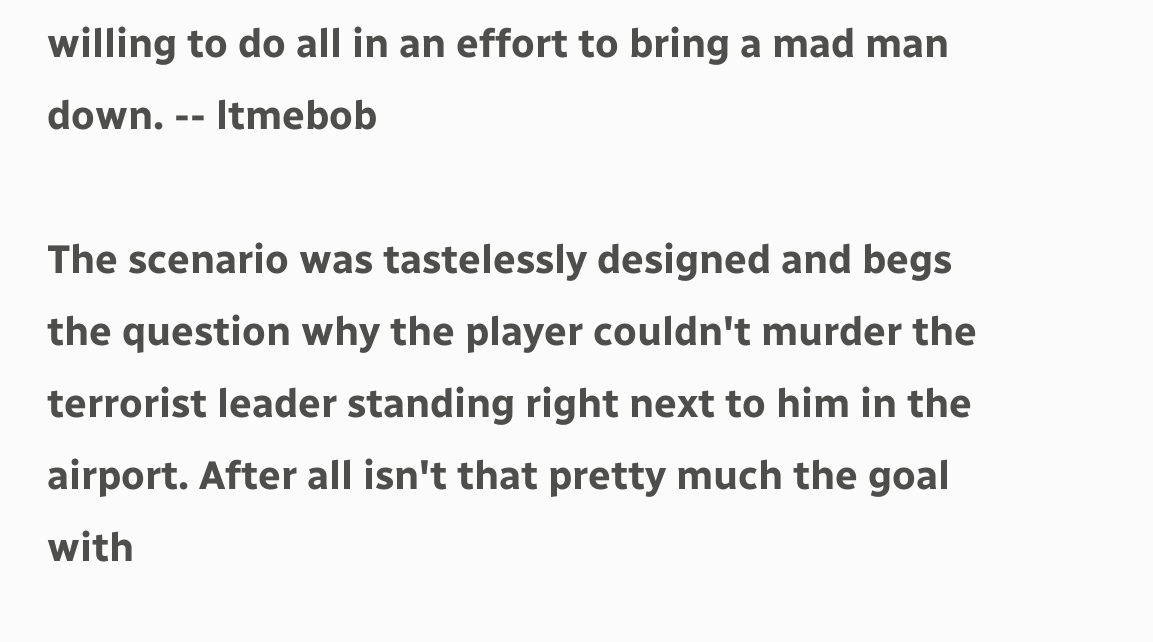willing to do all in an effort to bring a mad man down. -- ltmebob

The scenario was tastelessly designed and begs the question why the player couldn't murder the terrorist leader standing right next to him in the airport. After all isn't that pretty much the goal with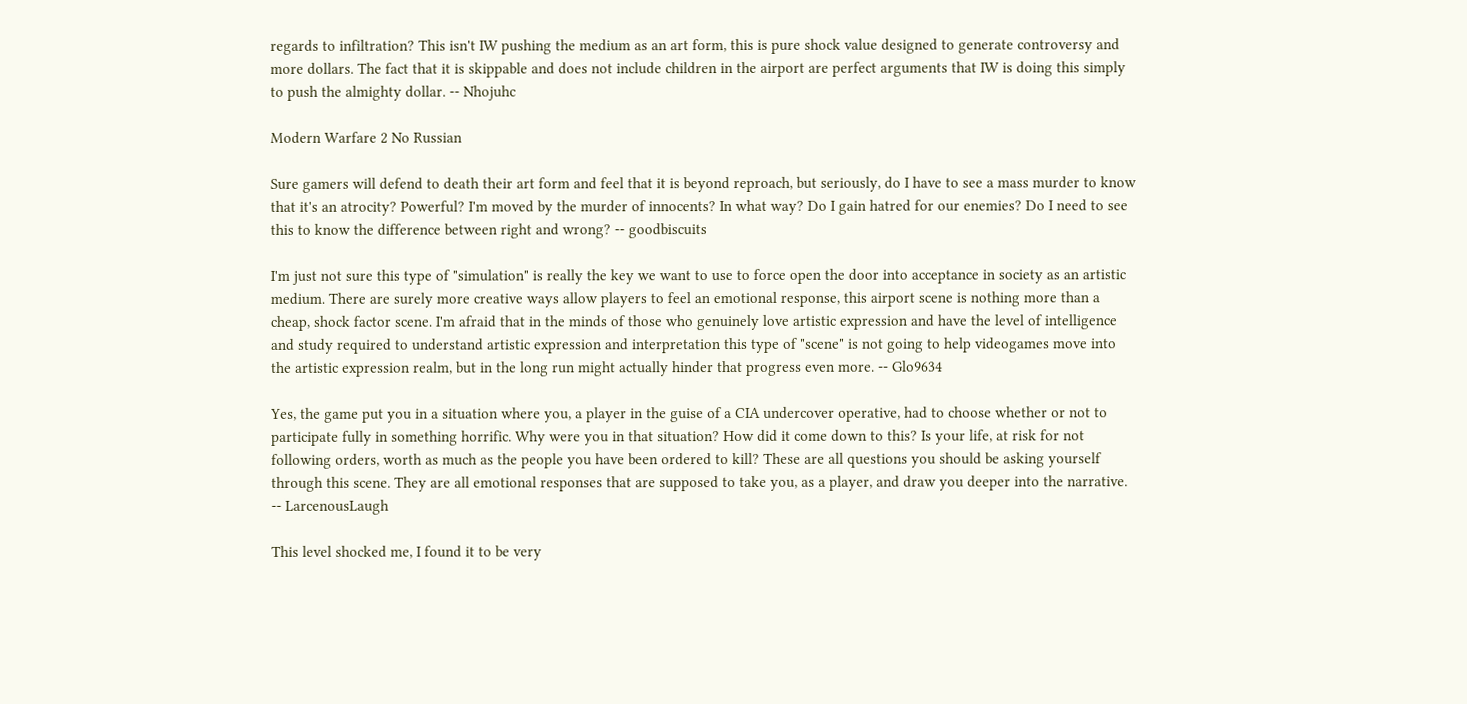regards to infiltration? This isn't IW pushing the medium as an art form, this is pure shock value designed to generate controversy and more dollars. The fact that it is skippable and does not include children in the airport are perfect arguments that IW is doing this simply to push the almighty dollar. -- Nhojuhc

Modern Warfare 2 No Russian

Sure gamers will defend to death their art form and feel that it is beyond reproach, but seriously, do I have to see a mass murder to know that it's an atrocity? Powerful? I'm moved by the murder of innocents? In what way? Do I gain hatred for our enemies? Do I need to see this to know the difference between right and wrong? -- goodbiscuits

I'm just not sure this type of "simulation" is really the key we want to use to force open the door into acceptance in society as an artistic medium. There are surely more creative ways allow players to feel an emotional response, this airport scene is nothing more than a cheap, shock factor scene. I'm afraid that in the minds of those who genuinely love artistic expression and have the level of intelligence and study required to understand artistic expression and interpretation this type of "scene" is not going to help videogames move into the artistic expression realm, but in the long run might actually hinder that progress even more. -- Glo9634

Yes, the game put you in a situation where you, a player in the guise of a CIA undercover operative, had to choose whether or not to participate fully in something horrific. Why were you in that situation? How did it come down to this? Is your life, at risk for not following orders, worth as much as the people you have been ordered to kill? These are all questions you should be asking yourself through this scene. They are all emotional responses that are supposed to take you, as a player, and draw you deeper into the narrative. -- LarcenousLaugh

This level shocked me, I found it to be very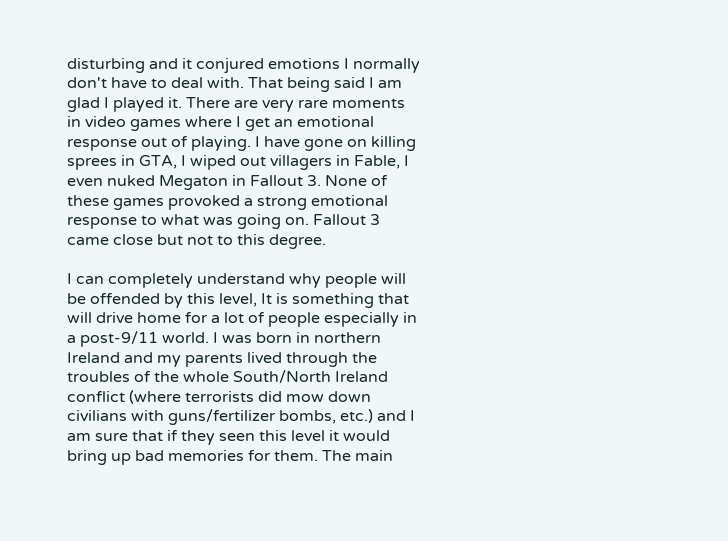disturbing and it conjured emotions I normally don't have to deal with. That being said I am glad I played it. There are very rare moments in video games where I get an emotional response out of playing. I have gone on killing sprees in GTA, I wiped out villagers in Fable, I even nuked Megaton in Fallout 3. None of these games provoked a strong emotional response to what was going on. Fallout 3 came close but not to this degree.

I can completely understand why people will be offended by this level, It is something that will drive home for a lot of people especially in a post-9/11 world. I was born in northern Ireland and my parents lived through the troubles of the whole South/North Ireland conflict (where terrorists did mow down civilians with guns/fertilizer bombs, etc.) and I am sure that if they seen this level it would bring up bad memories for them. The main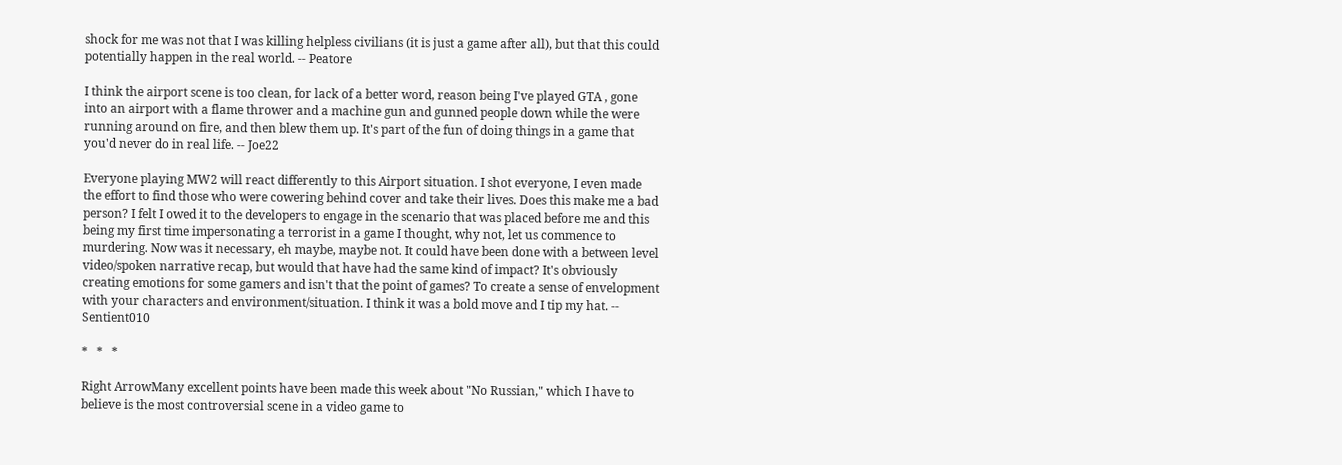shock for me was not that I was killing helpless civilians (it is just a game after all), but that this could potentially happen in the real world. -- Peatore

I think the airport scene is too clean, for lack of a better word, reason being I've played GTA , gone into an airport with a flame thrower and a machine gun and gunned people down while the were running around on fire, and then blew them up. It's part of the fun of doing things in a game that you'd never do in real life. -- Joe22

Everyone playing MW2 will react differently to this Airport situation. I shot everyone, I even made the effort to find those who were cowering behind cover and take their lives. Does this make me a bad person? I felt I owed it to the developers to engage in the scenario that was placed before me and this being my first time impersonating a terrorist in a game I thought, why not, let us commence to murdering. Now was it necessary, eh maybe, maybe not. It could have been done with a between level video/spoken narrative recap, but would that have had the same kind of impact? It's obviously creating emotions for some gamers and isn't that the point of games? To create a sense of envelopment with your characters and environment/situation. I think it was a bold move and I tip my hat. -- Sentient010

*   *   *

Right ArrowMany excellent points have been made this week about "No Russian," which I have to believe is the most controversial scene in a video game to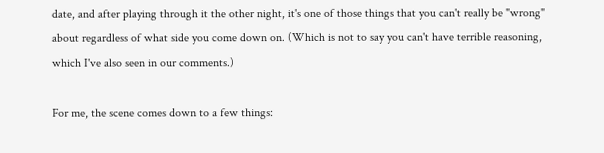date, and after playing through it the other night, it's one of those things that you can't really be "wrong" about regardless of what side you come down on. (Which is not to say you can't have terrible reasoning, which I've also seen in our comments.)

For me, the scene comes down to a few things: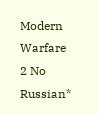Modern Warfare 2 No Russian*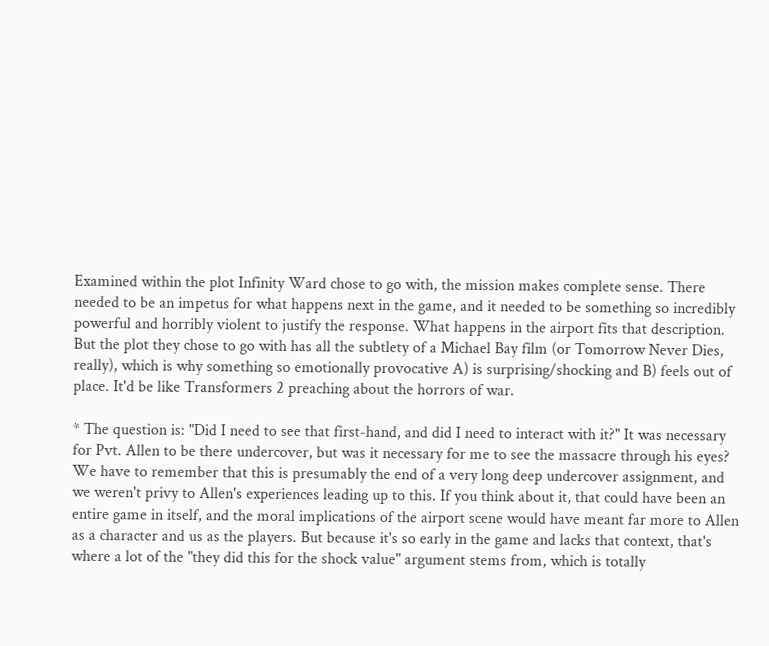Examined within the plot Infinity Ward chose to go with, the mission makes complete sense. There needed to be an impetus for what happens next in the game, and it needed to be something so incredibly powerful and horribly violent to justify the response. What happens in the airport fits that description. But the plot they chose to go with has all the subtlety of a Michael Bay film (or Tomorrow Never Dies, really), which is why something so emotionally provocative A) is surprising/shocking and B) feels out of place. It'd be like Transformers 2 preaching about the horrors of war.

* The question is: "Did I need to see that first-hand, and did I need to interact with it?" It was necessary for Pvt. Allen to be there undercover, but was it necessary for me to see the massacre through his eyes? We have to remember that this is presumably the end of a very long deep undercover assignment, and we weren't privy to Allen's experiences leading up to this. If you think about it, that could have been an entire game in itself, and the moral implications of the airport scene would have meant far more to Allen as a character and us as the players. But because it's so early in the game and lacks that context, that's where a lot of the "they did this for the shock value" argument stems from, which is totally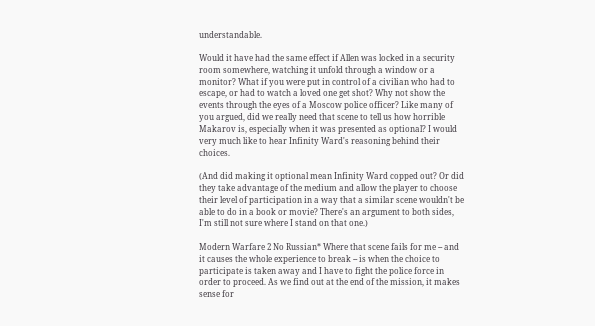understandable.

Would it have had the same effect if Allen was locked in a security room somewhere, watching it unfold through a window or a monitor? What if you were put in control of a civilian who had to escape, or had to watch a loved one get shot? Why not show the events through the eyes of a Moscow police officer? Like many of you argued, did we really need that scene to tell us how horrible Makarov is, especially when it was presented as optional? I would very much like to hear Infinity Ward's reasoning behind their choices.

(And did making it optional mean Infinity Ward copped out? Or did they take advantage of the medium and allow the player to choose their level of participation in a way that a similar scene wouldn't be able to do in a book or movie? There's an argument to both sides, I'm still not sure where I stand on that one.)

Modern Warfare 2 No Russian* Where that scene fails for me -- and it causes the whole experience to break -- is when the choice to participate is taken away and I have to fight the police force in order to proceed. As we find out at the end of the mission, it makes sense for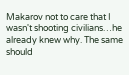Makarov not to care that I wasn't shooting civilians…he already knew why. The same should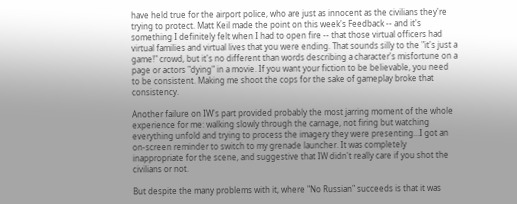have held true for the airport police, who are just as innocent as the civilians they're trying to protect. Matt Keil made the point on this week's Feedback -- and it's something I definitely felt when I had to open fire -- that those virtual officers had virtual families and virtual lives that you were ending. That sounds silly to the "it's just a game!" crowd, but it's no different than words describing a character's misfortune on a page or actors "dying" in a movie. If you want your fiction to be believable, you need to be consistent. Making me shoot the cops for the sake of gameplay broke that consistency.

Another failure on IW's part provided probably the most jarring moment of the whole experience for me: walking slowly through the carnage, not firing but watching everything unfold and trying to process the imagery they were presenting…I got an on-screen reminder to switch to my grenade launcher. It was completely inappropriate for the scene, and suggestive that IW didn't really care if you shot the civilians or not.

But despite the many problems with it, where "No Russian" succeeds is that it was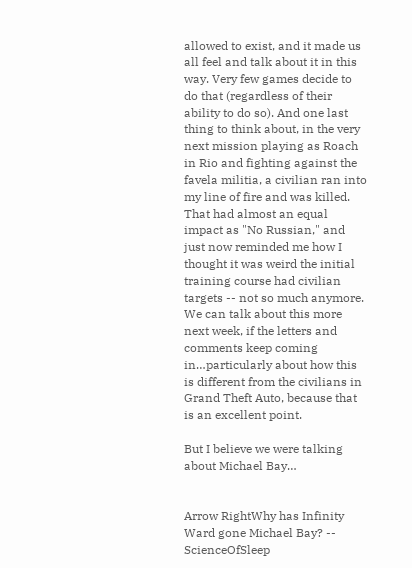allowed to exist, and it made us all feel and talk about it in this way. Very few games decide to do that (regardless of their ability to do so). And one last thing to think about, in the very next mission playing as Roach in Rio and fighting against the favela militia, a civilian ran into my line of fire and was killed. That had almost an equal impact as "No Russian," and just now reminded me how I thought it was weird the initial training course had civilian targets -- not so much anymore. We can talk about this more next week, if the letters and comments keep coming in…particularly about how this is different from the civilians in Grand Theft Auto, because that is an excellent point.

But I believe we were talking about Michael Bay…


Arrow RightWhy has Infinity Ward gone Michael Bay? -- ScienceOfSleep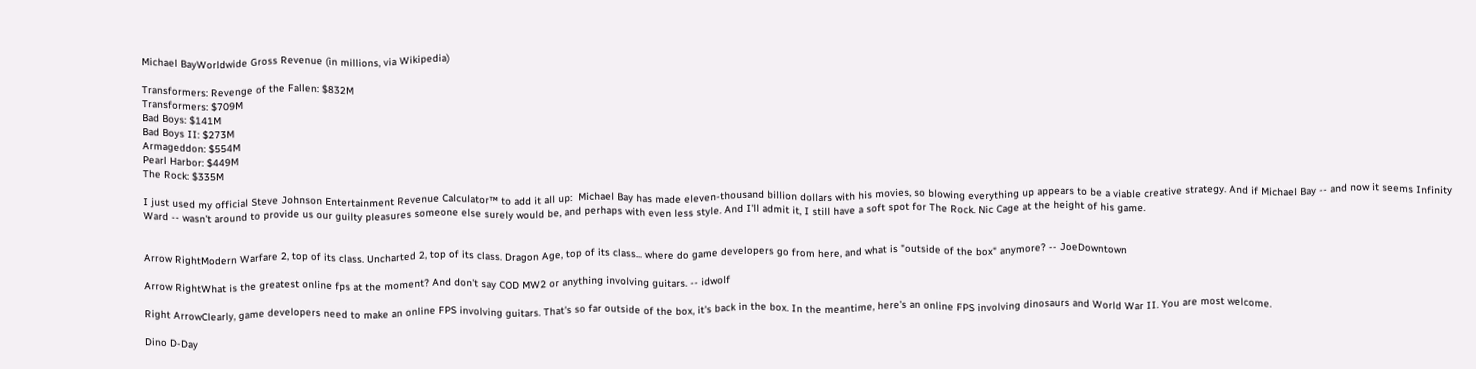Michael BayWorldwide Gross Revenue (in millions, via Wikipedia)

Transformers: Revenge of the Fallen: $832M
Transformers: $709M
Bad Boys: $141M
Bad Boys II: $273M
Armageddon: $554M
Pearl Harbor: $449M
The Rock: $335M

I just used my official Steve Johnson Entertainment Revenue Calculator™ to add it all up:  Michael Bay has made eleven-thousand billion dollars with his movies, so blowing everything up appears to be a viable creative strategy. And if Michael Bay -- and now it seems Infinity Ward -- wasn't around to provide us our guilty pleasures someone else surely would be, and perhaps with even less style. And I'll admit it, I still have a soft spot for The Rock. Nic Cage at the height of his game.


Arrow RightModern Warfare 2, top of its class. Uncharted 2, top of its class. Dragon Age, top of its class... where do game developers go from here, and what is "outside of the box" anymore? -- JoeDowntown

Arrow RightWhat is the greatest online fps at the moment? And don't say COD MW2 or anything involving guitars. -- idwolf

Right ArrowClearly, game developers need to make an online FPS involving guitars. That's so far outside of the box, it's back in the box. In the meantime, here's an online FPS involving dinosaurs and World War II. You are most welcome.

Dino D-Day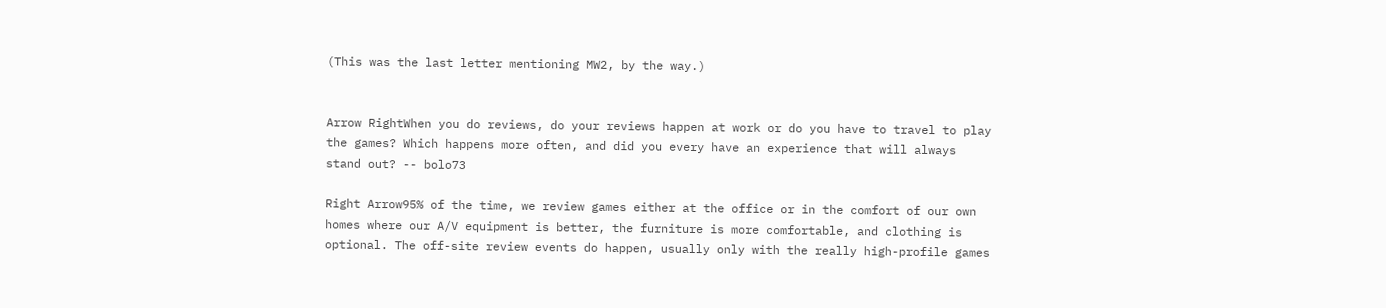(This was the last letter mentioning MW2, by the way.)


Arrow RightWhen you do reviews, do your reviews happen at work or do you have to travel to play the games? Which happens more often, and did you every have an experience that will always stand out? -- bolo73

Right Arrow95% of the time, we review games either at the office or in the comfort of our own homes where our A/V equipment is better, the furniture is more comfortable, and clothing is optional. The off-site review events do happen, usually only with the really high-profile games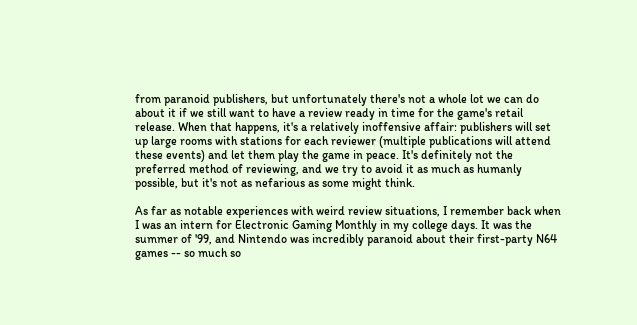from paranoid publishers, but unfortunately there's not a whole lot we can do about it if we still want to have a review ready in time for the game's retail release. When that happens, it's a relatively inoffensive affair: publishers will set up large rooms with stations for each reviewer (multiple publications will attend these events) and let them play the game in peace. It's definitely not the preferred method of reviewing, and we try to avoid it as much as humanly possible, but it's not as nefarious as some might think.

As far as notable experiences with weird review situations, I remember back when I was an intern for Electronic Gaming Monthly in my college days. It was the summer of '99, and Nintendo was incredibly paranoid about their first-party N64 games -- so much so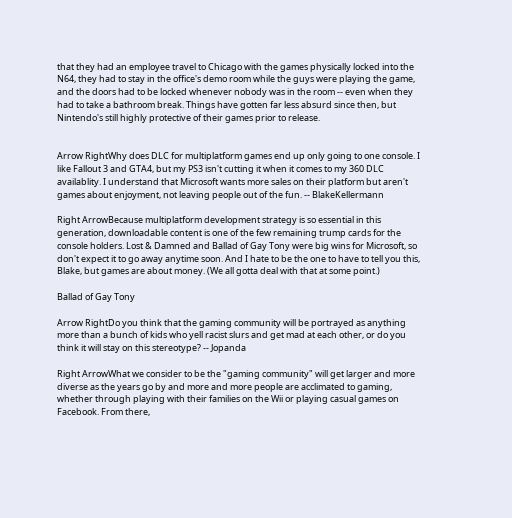that they had an employee travel to Chicago with the games physically locked into the N64, they had to stay in the office's demo room while the guys were playing the game, and the doors had to be locked whenever nobody was in the room -- even when they had to take a bathroom break. Things have gotten far less absurd since then, but Nintendo's still highly protective of their games prior to release.


Arrow RightWhy does DLC for multiplatform games end up only going to one console. I like Fallout 3 and GTA4, but my PS3 isn't cutting it when it comes to my 360 DLC availablity. I understand that Microsoft wants more sales on their platform but aren't games about enjoyment, not leaving people out of the fun. -- BlakeKellermann

Right ArrowBecause multiplatform development strategy is so essential in this generation, downloadable content is one of the few remaining trump cards for the console holders. Lost & Damned and Ballad of Gay Tony were big wins for Microsoft, so don't expect it to go away anytime soon. And I hate to be the one to have to tell you this, Blake, but games are about money. (We all gotta deal with that at some point.)

Ballad of Gay Tony

Arrow RightDo you think that the gaming community will be portrayed as anything more than a bunch of kids who yell racist slurs and get mad at each other, or do you think it will stay on this stereotype? -- Jopanda

Right ArrowWhat we consider to be the "gaming community" will get larger and more diverse as the years go by and more and more people are acclimated to gaming, whether through playing with their families on the Wii or playing casual games on Facebook. From there,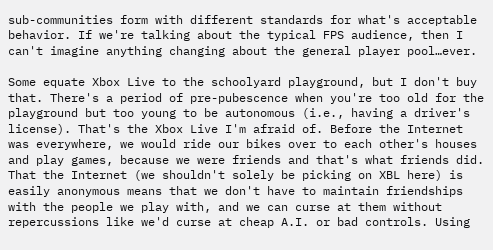sub-communities form with different standards for what's acceptable behavior. If we're talking about the typical FPS audience, then I can't imagine anything changing about the general player pool…ever.

Some equate Xbox Live to the schoolyard playground, but I don't buy that. There's a period of pre-pubescence when you're too old for the playground but too young to be autonomous (i.e., having a driver's license). That's the Xbox Live I'm afraid of. Before the Internet was everywhere, we would ride our bikes over to each other's houses and play games, because we were friends and that's what friends did. That the Internet (we shouldn't solely be picking on XBL here) is easily anonymous means that we don't have to maintain friendships with the people we play with, and we can curse at them without repercussions like we'd curse at cheap A.I. or bad controls. Using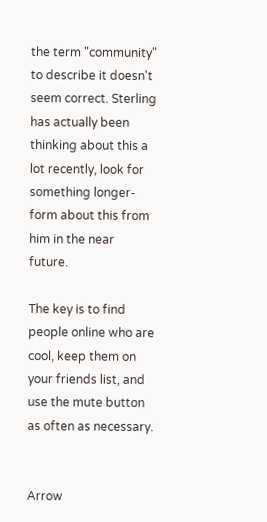the term "community" to describe it doesn't seem correct. Sterling has actually been thinking about this a lot recently, look for something longer-form about this from him in the near future.

The key is to find people online who are cool, keep them on your friends list, and use the mute button as often as necessary.


Arrow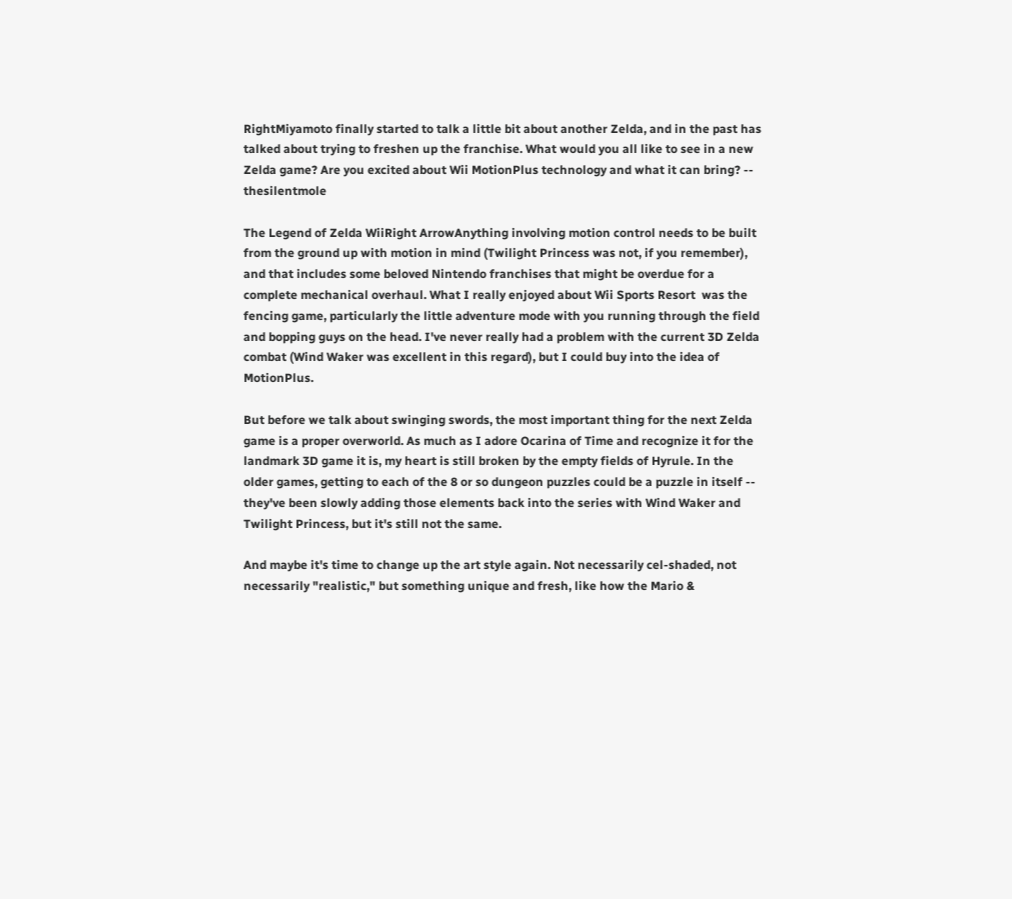RightMiyamoto finally started to talk a little bit about another Zelda, and in the past has talked about trying to freshen up the franchise. What would you all like to see in a new Zelda game? Are you excited about Wii MotionPlus technology and what it can bring? -- thesilentmole

The Legend of Zelda WiiRight ArrowAnything involving motion control needs to be built from the ground up with motion in mind (Twilight Princess was not, if you remember), and that includes some beloved Nintendo franchises that might be overdue for a complete mechanical overhaul. What I really enjoyed about Wii Sports Resort  was the fencing game, particularly the little adventure mode with you running through the field and bopping guys on the head. I've never really had a problem with the current 3D Zelda combat (Wind Waker was excellent in this regard), but I could buy into the idea of MotionPlus.

But before we talk about swinging swords, the most important thing for the next Zelda game is a proper overworld. As much as I adore Ocarina of Time and recognize it for the landmark 3D game it is, my heart is still broken by the empty fields of Hyrule. In the older games, getting to each of the 8 or so dungeon puzzles could be a puzzle in itself -- they've been slowly adding those elements back into the series with Wind Waker and Twilight Princess, but it's still not the same.

And maybe it's time to change up the art style again. Not necessarily cel-shaded, not necessarily "realistic," but something unique and fresh, like how the Mario &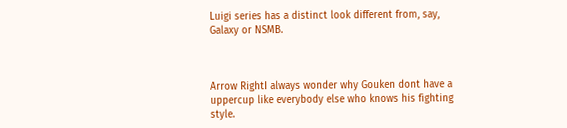Luigi series has a distinct look different from, say, Galaxy or NSMB.



Arrow RightI always wonder why Gouken dont have a uppercup like everybody else who knows his fighting style.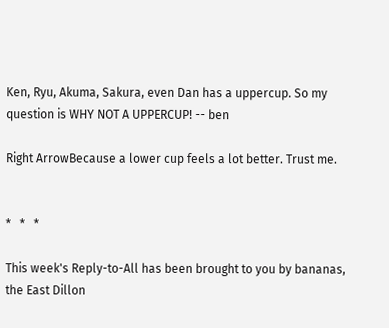Ken, Ryu, Akuma, Sakura, even Dan has a uppercup. So my question is WHY NOT A UPPERCUP! -- ben

Right ArrowBecause a lower cup feels a lot better. Trust me.


*   *   *

This week's Reply-to-All has been brought to you by bananas, the East Dillon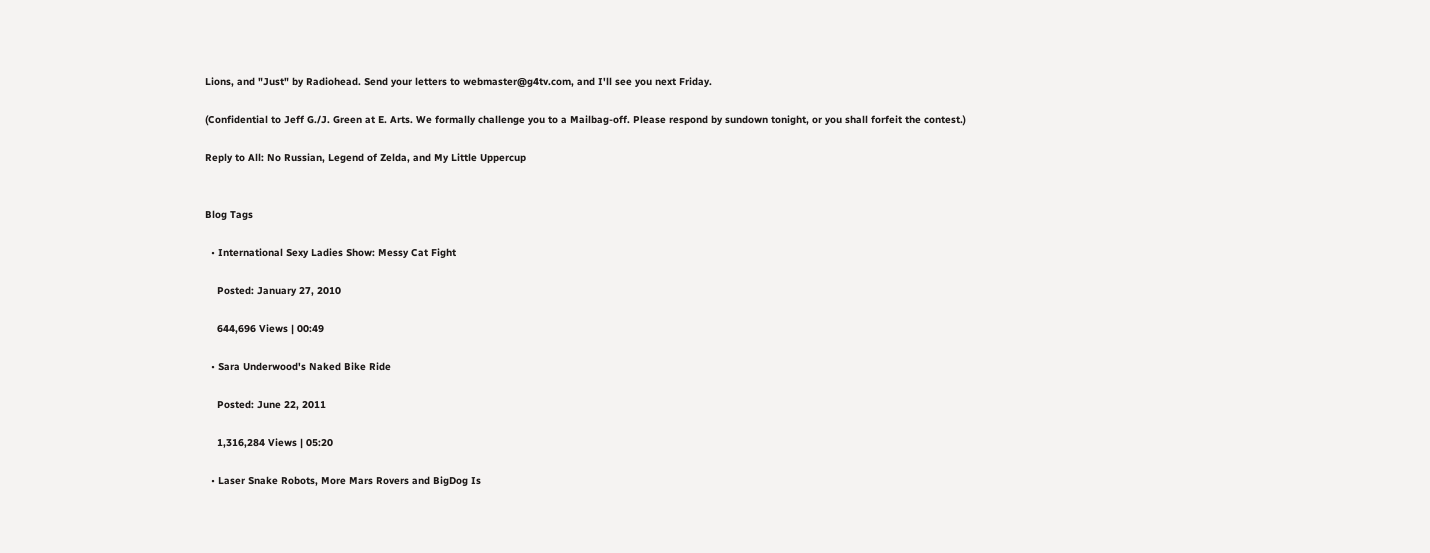Lions, and "Just" by Radiohead. Send your letters to webmaster@g4tv.com, and I'll see you next Friday.

(Confidential to Jeff G./J. Green at E. Arts. We formally challenge you to a Mailbag-off. Please respond by sundown tonight, or you shall forfeit the contest.)

Reply to All: No Russian, Legend of Zelda, and My Little Uppercup


Blog Tags

  • International Sexy Ladies Show: Messy Cat Fight

    Posted: January 27, 2010

    644,696 Views | 00:49

  • Sara Underwood's Naked Bike Ride

    Posted: June 22, 2011

    1,316,284 Views | 05:20

  • Laser Snake Robots, More Mars Rovers and BigDog Is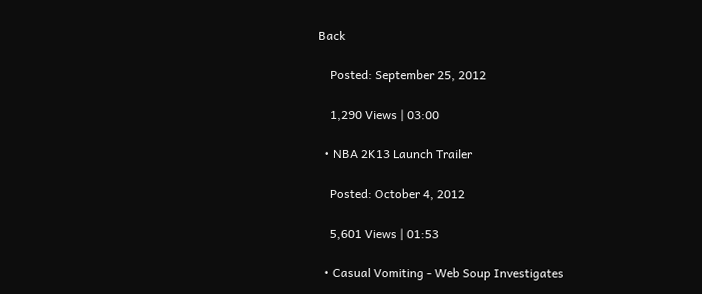Back

    Posted: September 25, 2012

    1,290 Views | 03:00

  • NBA 2K13 Launch Trailer

    Posted: October 4, 2012

    5,601 Views | 01:53

  • Casual Vomiting - Web Soup Investigates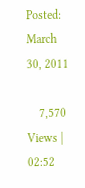Posted: March 30, 2011

    7,570 Views | 02:52